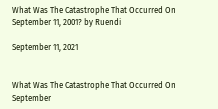What Was The Catastrophe That Occurred On September 11, 2001? by Ruendi

September 11, 2021


What Was The Catastrophe That Occurred On September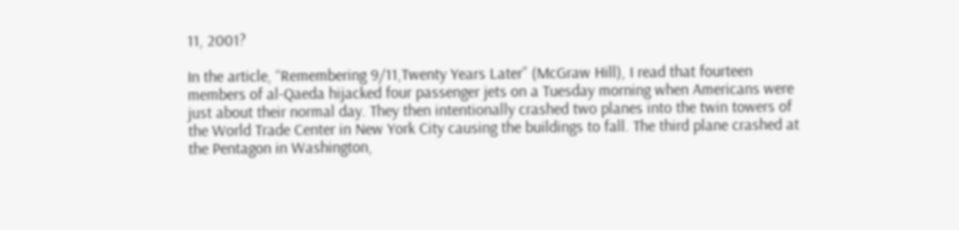11, 2001?

In the article, “Remembering 9/11,Twenty Years Later” (McGraw Hill), I read that fourteen members of al-Qaeda hijacked four passenger jets on a Tuesday morning when Americans were just about their normal day. They then intentionally crashed two planes into the twin towers of the World Trade Center in New York City causing the buildings to fall. The third plane crashed at the Pentagon in Washington,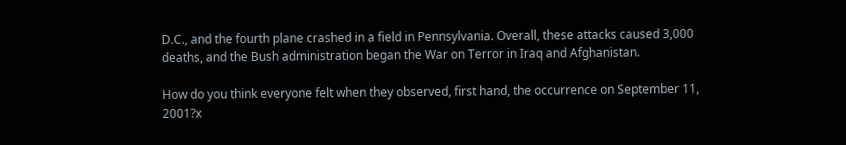D.C., and the fourth plane crashed in a field in Pennsylvania. Overall, these attacks caused 3,000 deaths, and the Bush administration began the War on Terror in Iraq and Afghanistan.

How do you think everyone felt when they observed, first hand, the occurrence on September 11, 2001?x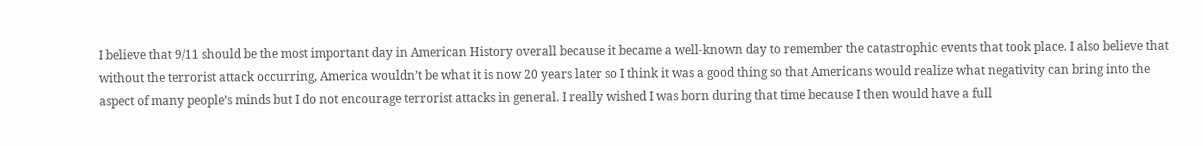I believe that 9/11 should be the most important day in American History overall because it became a well-known day to remember the catastrophic events that took place. I also believe that without the terrorist attack occurring, America wouldn’t be what it is now 20 years later so I think it was a good thing so that Americans would realize what negativity can bring into the aspect of many people’s minds but I do not encourage terrorist attacks in general. I really wished I was born during that time because I then would have a full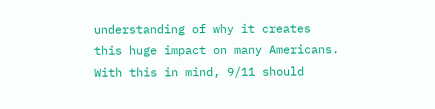understanding of why it creates this huge impact on many Americans. With this in mind, 9/11 should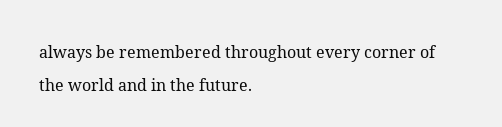always be remembered throughout every corner of the world and in the future.